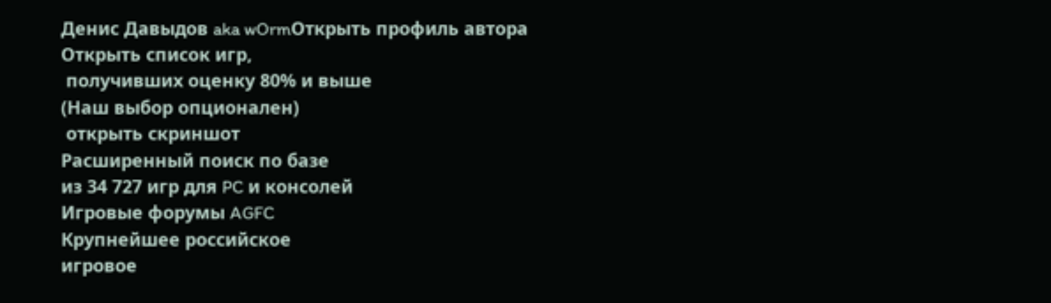Денис Давыдов aka wOrmОткрыть профиль автора
Открыть список игр,
 получивших оценку 80% и выше
(Наш выбор опционален)
 открыть скриншот
Расширенный поиск по базе
из 34 727 игр для PC и консолей
Игровые форумы AGFC
Крупнейшее российское
игровое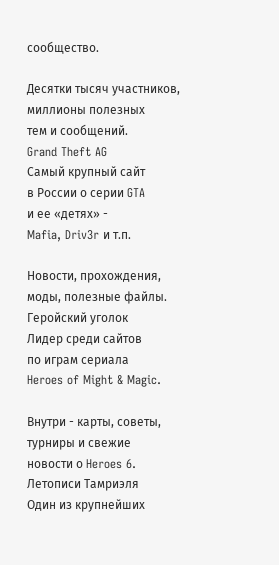сообщество.

Десятки тысяч участников,
миллионы полезных
тем и сообщений.
Grand Theft AG
Самый крупный сайт
в России о серии GTA
и ее «детях» -
Mafia, Driv3r и т.п.

Новости, прохождения,
моды, полезные файлы.
Геройский уголок
Лидер среди сайтов
по играм сериала
Heroes of Might & Magic.

Внутри - карты, советы,
турниры и свежие
новости о Heroes 6.
Летописи Тамриэля
Один из крупнейших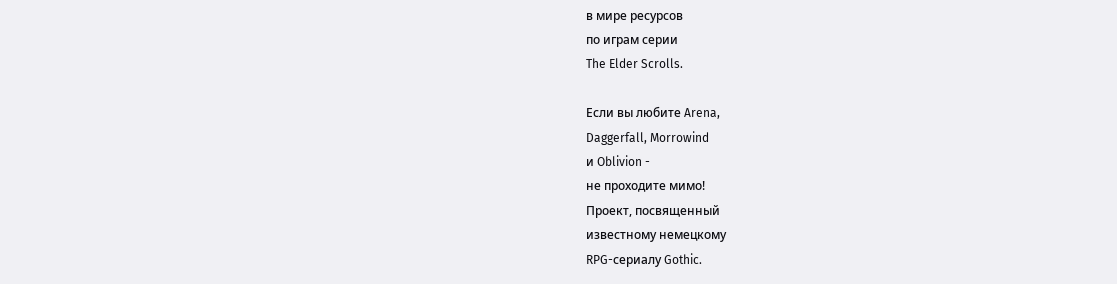в мире ресурсов
по играм серии
The Elder Scrolls.

Если вы любите Arena,
Daggerfall, Morrowind
и Oblivion -
не проходите мимо!
Проект, посвященный
известному немецкому
RPG-сериалу Gothic.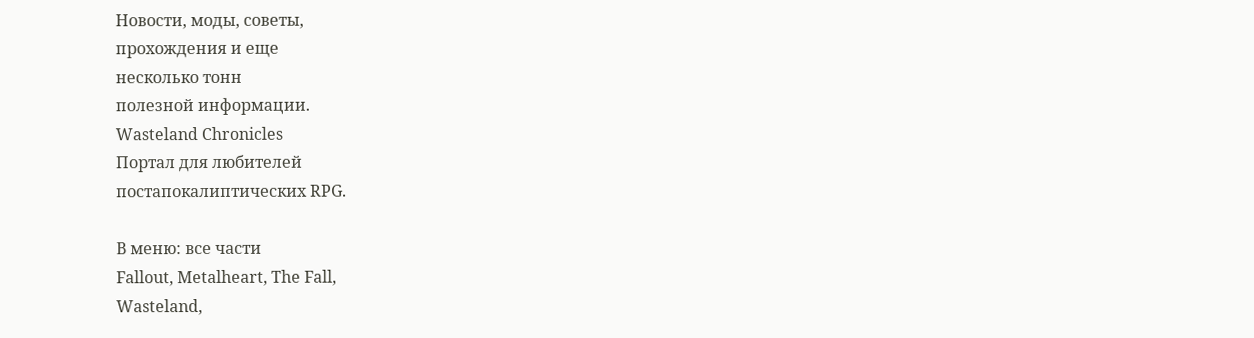Новости, моды, советы,
прохождения и еще
несколько тонн
полезной информации.
Wasteland Chronicles
Портал для любителей
постапокалиптических RPG.

В меню: все части
Fallout, Metalheart, The Fall,
Wasteland,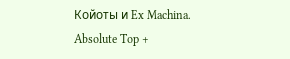Койоты и Ex Machina.
Absolute Top +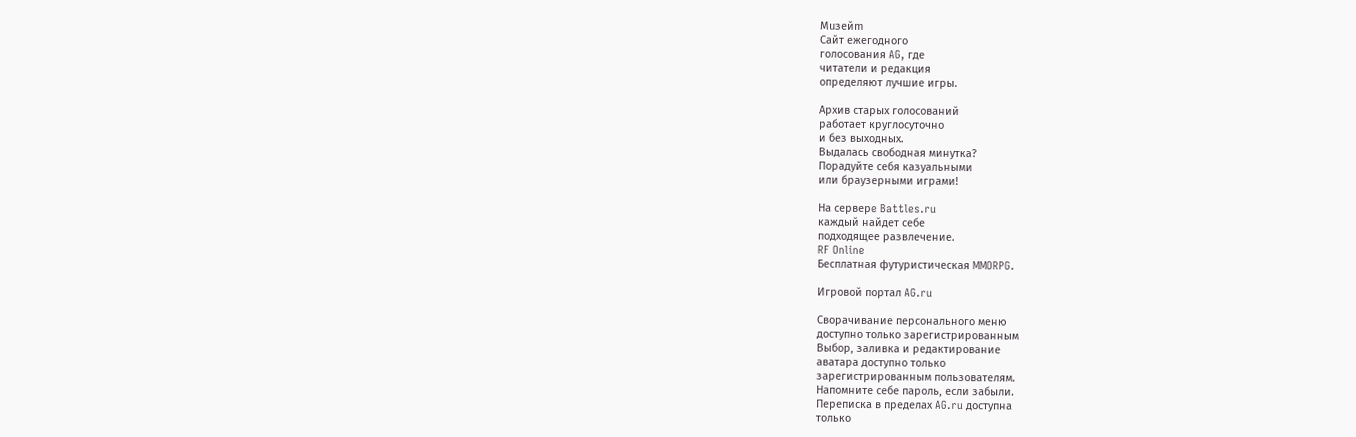Мuзейm
Сайт ежегодного
голосования AG, где
читатели и редакция
определяют лучшие игры.

Архив старых голосований
работает круглосуточно
и без выходных.
Выдалась свободная минутка?
Порадуйте себя казуальными
или браузерными играми!

На серверe Battles.ru
каждый найдет себе
подходящее развлечение.
RF Online
Бесплатная футуристическая MMORPG.

Игровой портал AG.ru

Сворачивание персонального меню
доступно только зарегистрированным
Выбор, заливка и редактирование
аватара доступно только
зарегистрированным пользователям.
Напомните себе пароль, если забыли.
Переписка в пределах AG.ru доступна
только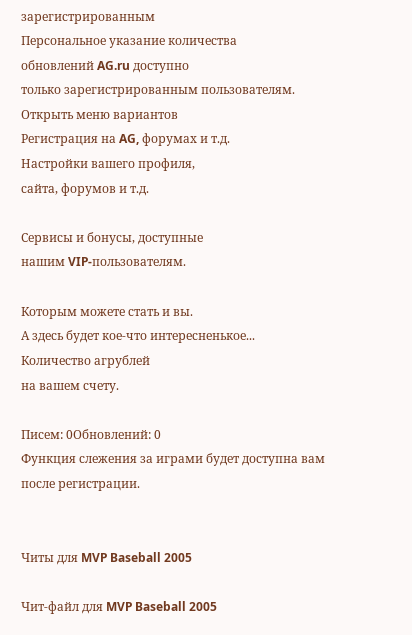зарегистрированным
Персональное указание количества
обновлений AG.ru доступно
только зарегистрированным пользователям.
Открыть меню вариантов
Регистрация на AG, форумах и т.д.
Настройки вашего профиля,
сайта, форумов и т.д.

Сервисы и бонусы, доступные
нашим VIP-пользователям.

Которым можете стать и вы.
А здесь будет кое-что интересненькое...
Количество агрублей
на вашем счету.

Писем: 0Обновлений: 0
Функция слежения за играми будет доступна вам после регистрации.


Читы для MVP Baseball 2005

Чит-файл для MVP Baseball 2005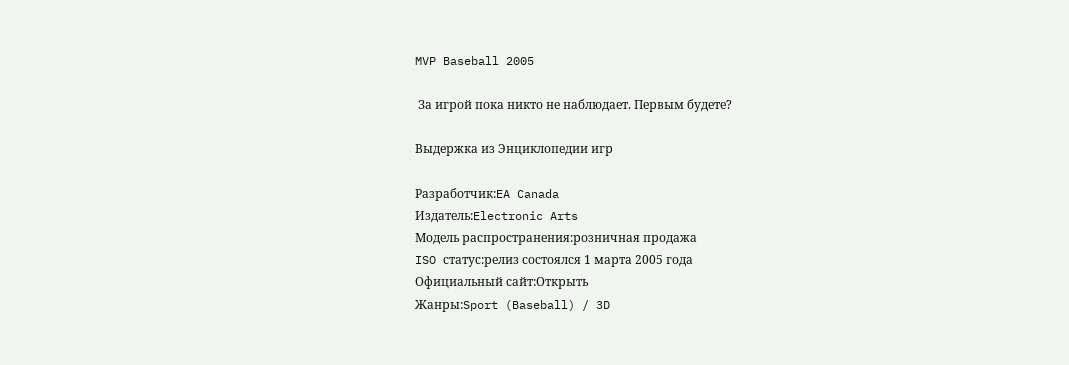MVP Baseball 2005

 За игрой пока никто не наблюдает. Первым будете?

Выдержка из Энциклопедии игр

Разработчик:EA Canada
Издатель:Electronic Arts
Модель распространения:розничная продажа
ISO статус:релиз состоялся 1 марта 2005 года
Официальный сайт:Открыть
Жанры:Sport (Baseball) / 3D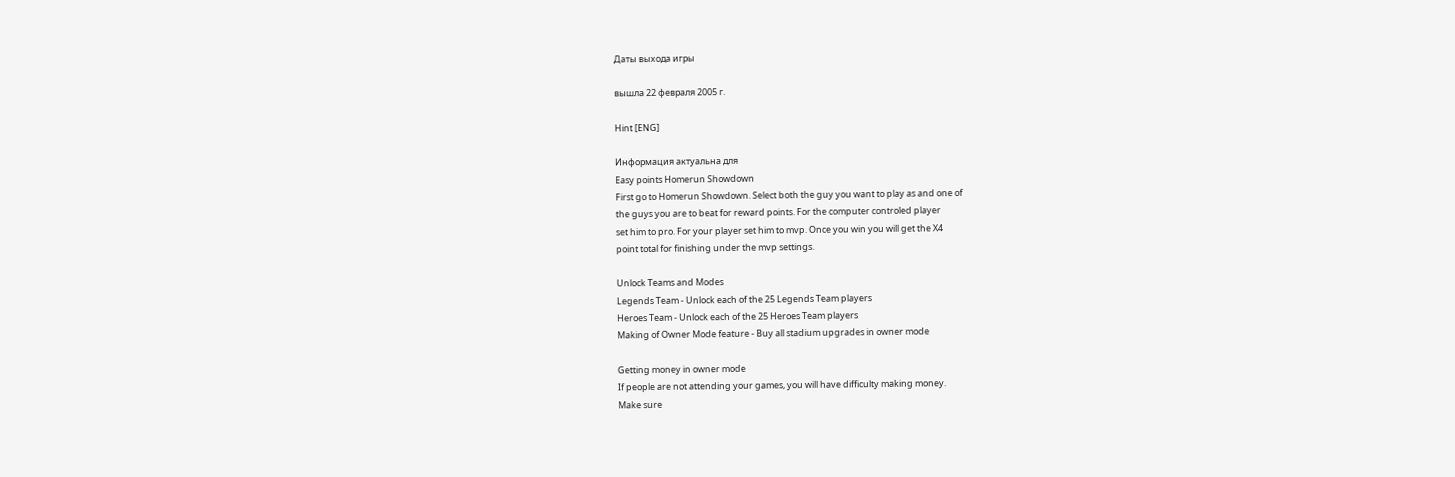Даты выхода игры

вышла 22 февраля 2005 г.

Hint [ENG]

Информация актуальна для
Easy points Homerun Showdown
First go to Homerun Showdown. Select both the guy you want to play as and one of
the guys you are to beat for reward points. For the computer controled player
set him to pro. For your player set him to mvp. Once you win you will get the X4
point total for finishing under the mvp settings.

Unlock Teams and Modes
Legends Team - Unlock each of the 25 Legends Team players
Heroes Team - Unlock each of the 25 Heroes Team players
Making of Owner Mode feature - Buy all stadium upgrades in owner mode

Getting money in owner mode
If people are not attending your games, you will have difficulty making money.
Make sure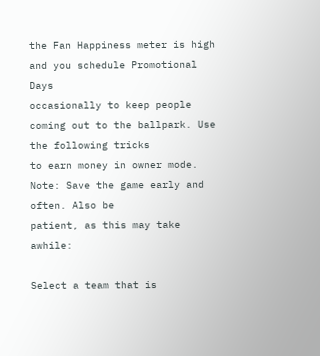the Fan Happiness meter is high and you schedule Promotional Days
occasionally to keep people coming out to the ballpark. Use the following tricks
to earn money in owner mode. Note: Save the game early and often. Also be
patient, as this may take awhile:

Select a team that is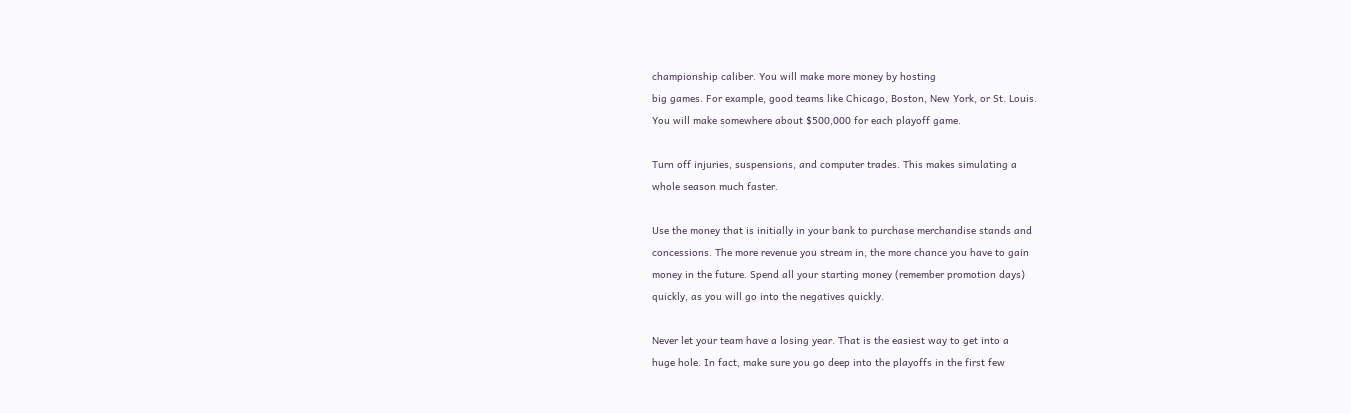championship caliber. You will make more money by hosting
big games. For example, good teams like Chicago, Boston, New York, or St. Louis.
You will make somewhere about $500,000 for each playoff game.

Turn off injuries, suspensions, and computer trades. This makes simulating a
whole season much faster.

Use the money that is initially in your bank to purchase merchandise stands and
concessions. The more revenue you stream in, the more chance you have to gain
money in the future. Spend all your starting money (remember promotion days)
quickly, as you will go into the negatives quickly.

Never let your team have a losing year. That is the easiest way to get into a
huge hole. In fact, make sure you go deep into the playoffs in the first few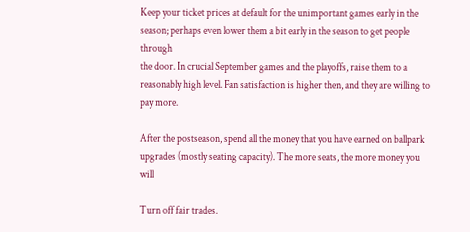Keep your ticket prices at default for the unimportant games early in the
season; perhaps even lower them a bit early in the season to get people through
the door. In crucial September games and the playoffs, raise them to a
reasonably high level. Fan satisfaction is higher then, and they are willing to
pay more.

After the postseason, spend all the money that you have earned on ballpark
upgrades (mostly seating capacity). The more seats, the more money you will

Turn off fair trades.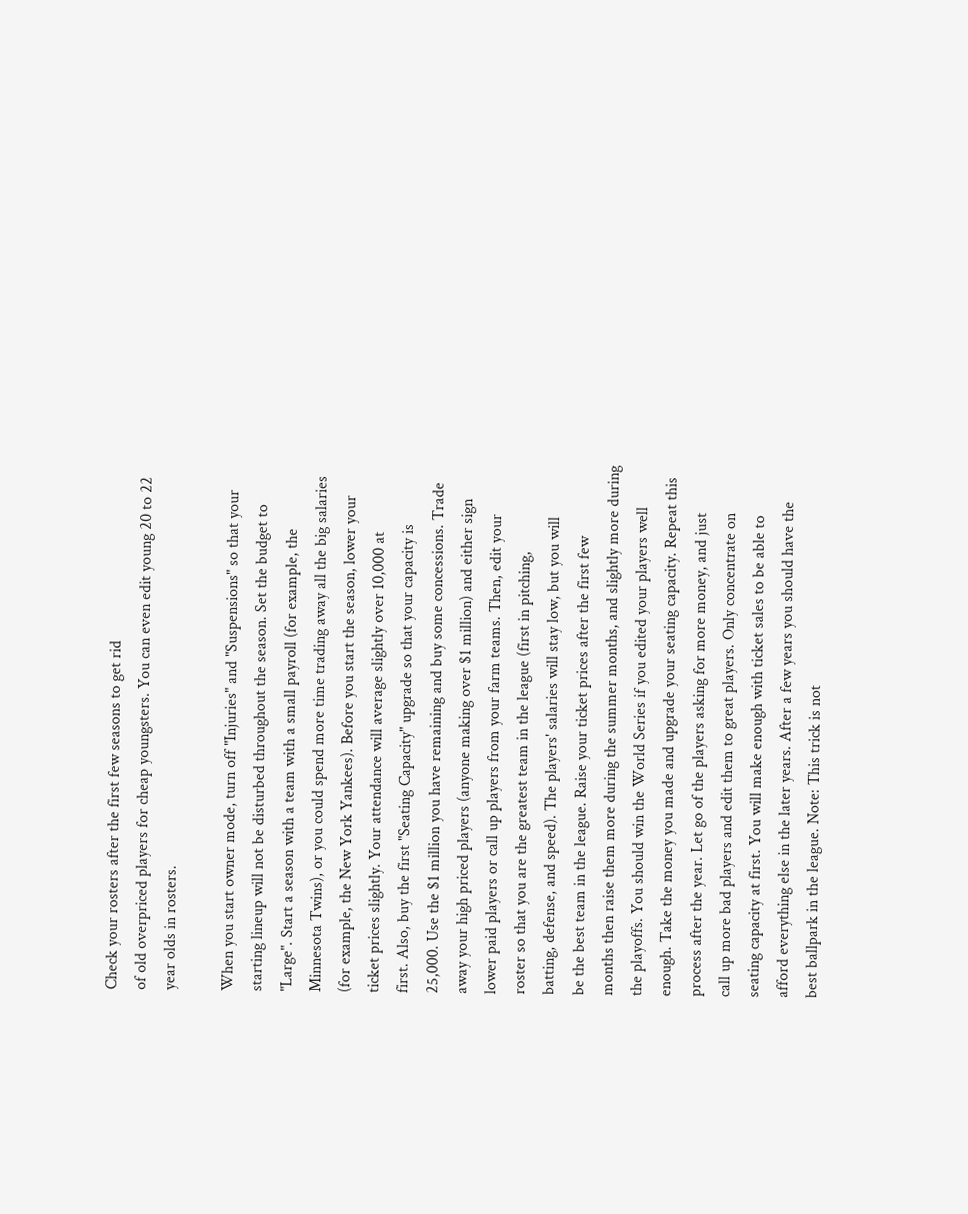Check your rosters after the first few seasons to get rid
of old overpriced players for cheap youngsters. You can even edit young 20 to 22
year olds in rosters.

When you start owner mode, turn off "Injuries" and "Suspensions" so that your
starting lineup will not be disturbed throughout the season. Set the budget to
"Large". Start a season with a team with a small payroll (for example, the
Minnesota Twins), or you could spend more time trading away all the big salaries
(for example, the New York Yankees). Before you start the season, lower your
ticket prices slightly. Your attendance will average slightly over 10,000 at
first. Also, buy the first "Seating Capacity" upgrade so that your capacity is
25,000. Use the $1 million you have remaining and buy some concessions. Trade
away your high priced players (anyone making over $1 million) and either sign
lower paid players or call up players from your farm teams. Then, edit your
roster so that you are the greatest team in the league (first in pitching,
batting, defense, and speed). The players' salaries will stay low, but you will
be the best team in the league. Raise your ticket prices after the first few
months then raise them more during the summer months, and slightly more during
the playoffs. You should win the World Series if you edited your players well
enough. Take the money you made and upgrade your seating capacity. Repeat this
process after the year. Let go of the players asking for more money, and just
call up more bad players and edit them to great players. Only concentrate on
seating capacity at first. You will make enough with ticket sales to be able to
afford everything else in the later years. After a few years you should have the
best ballpark in the league. Note: This trick is not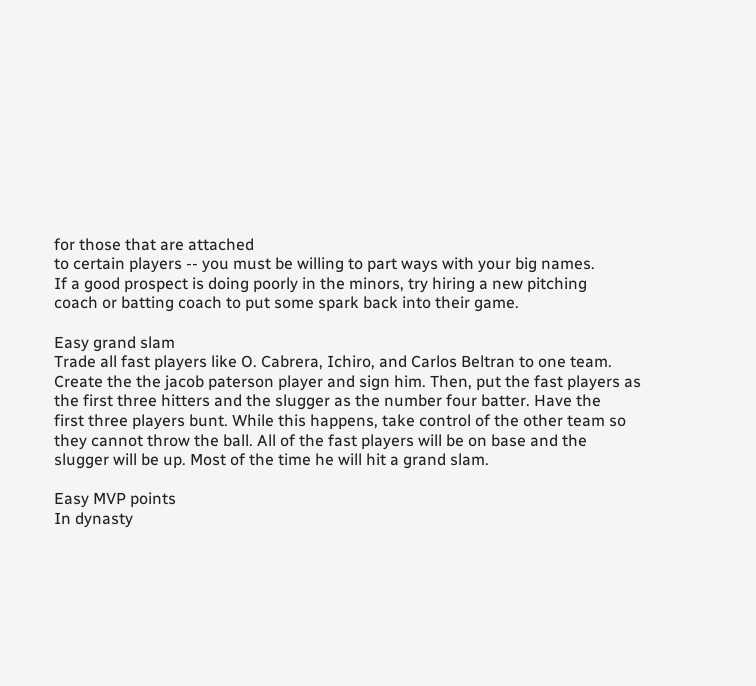for those that are attached
to certain players -- you must be willing to part ways with your big names.
If a good prospect is doing poorly in the minors, try hiring a new pitching
coach or batting coach to put some spark back into their game.

Easy grand slam
Trade all fast players like O. Cabrera, Ichiro, and Carlos Beltran to one team.
Create the the jacob paterson player and sign him. Then, put the fast players as
the first three hitters and the slugger as the number four batter. Have the
first three players bunt. While this happens, take control of the other team so
they cannot throw the ball. All of the fast players will be on base and the
slugger will be up. Most of the time he will hit a grand slam.

Easy MVP points
In dynasty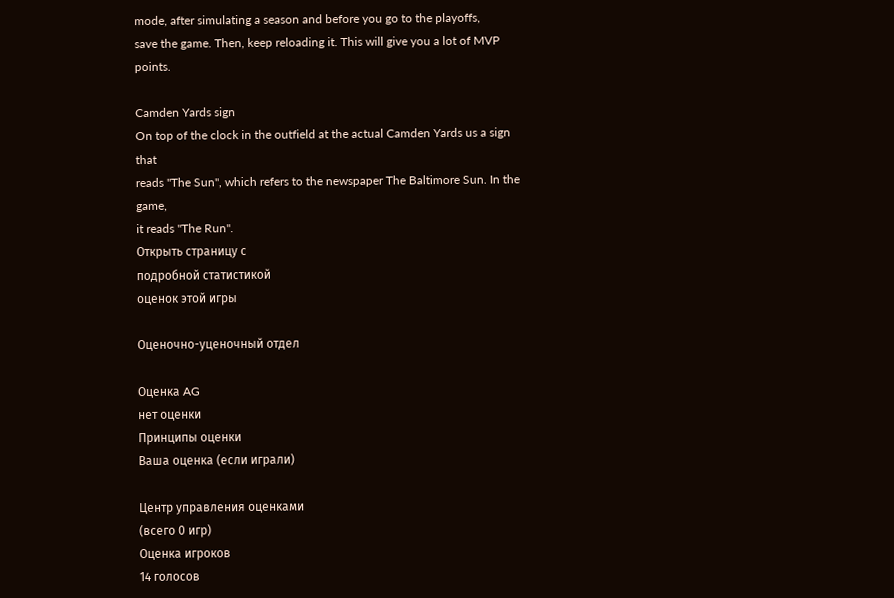mode, after simulating a season and before you go to the playoffs,
save the game. Then, keep reloading it. This will give you a lot of MVP points.

Camden Yards sign
On top of the clock in the outfield at the actual Camden Yards us a sign that
reads "The Sun", which refers to the newspaper The Baltimore Sun. In the game,
it reads "The Run".
Открыть страницу с
подробной статистикой
оценок этой игры

Оценочно-уценочный отдел

Оценка AG
нет оценки
Принципы оценки
Ваша оценка (если играли)

Центр управления оценками
(всего 0 игр)
Оценка игроков
14 голосов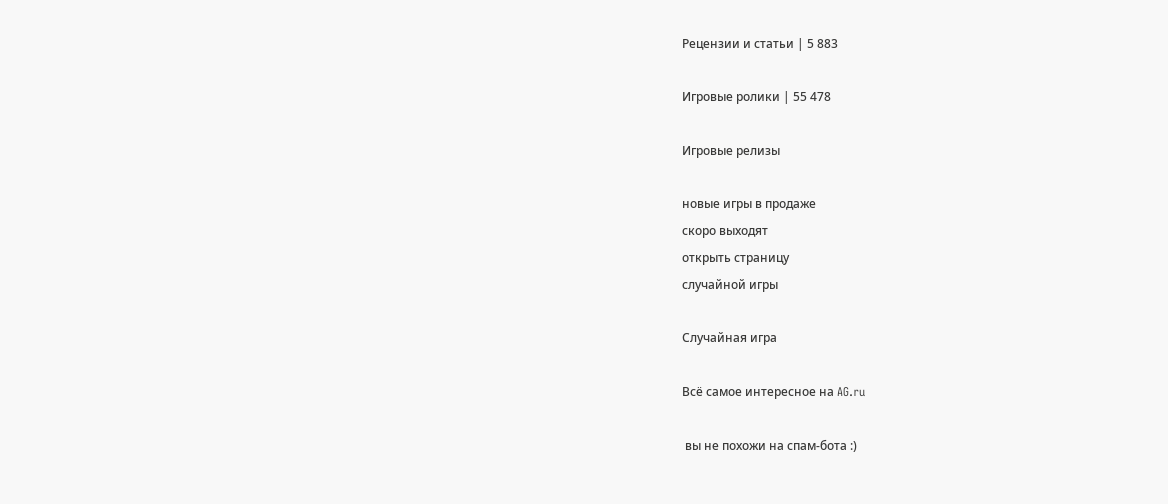Рецензии и статьи | 5 883

Игровые ролики | 55 478

Игровые релизы

новые игры в продаже
скоро выходят
открыть страницу
случайной игры

Случайная игра

Всё самое интересное на AG.ru

 вы не похожи на спам-бота :)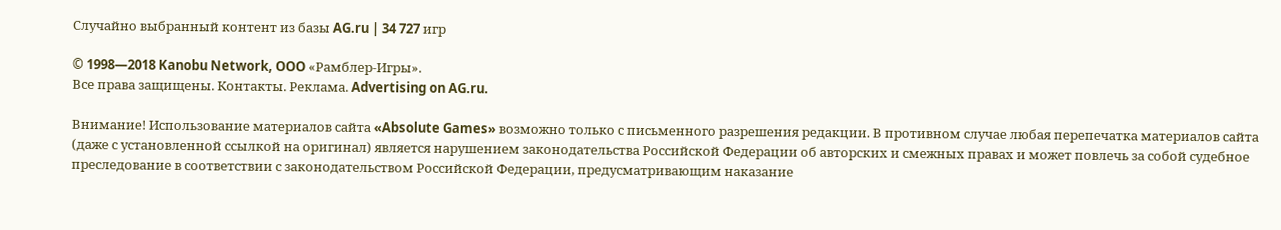Случайно выбранный контент из базы AG.ru | 34 727 игр

© 1998—2018 Kanobu Network, OOO «Рамблер-Игры».
Все права защищены. Контакты. Реклама. Advertising on AG.ru.

Внимание! Использование материалов сайта «Absolute Games» возможно только с письменного разрешения редакции. В противном случае любая перепечатка материалов сайта (даже с установленной ссылкой на оригинал) является нарушением законодательства Российской Федерации об авторских и смежных правах и может повлечь за собой судебное преследование в соответствии с законодательством Российской Федерации, предусматривающим наказание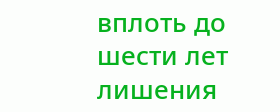вплоть до шести лет лишения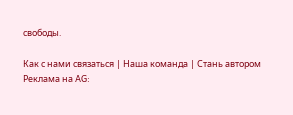свободы.

Как с нами связаться | Наша команда | Стань автором
Реклама на AG: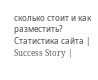сколько стоит и как разместить?
Статистика сайта | Success Story |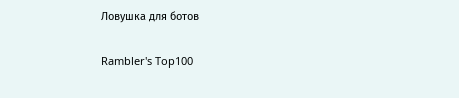Ловушка для ботов

Rambler's Top100